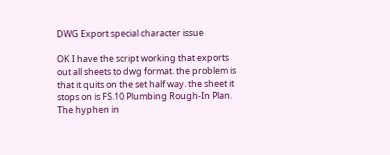DWG Export special character issue

OK I have the script working that exports out all sheets to dwg format. the problem is that it quits on the set half way. the sheet it stops on is FS.10 Plumbing Rough-In Plan. The hyphen in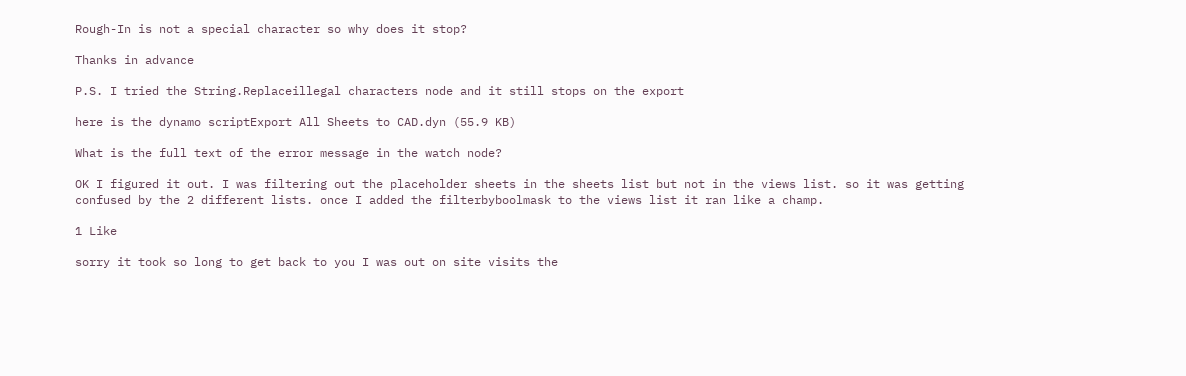Rough-In is not a special character so why does it stop?

Thanks in advance

P.S. I tried the String.Replaceillegal characters node and it still stops on the export

here is the dynamo scriptExport All Sheets to CAD.dyn (55.9 KB)

What is the full text of the error message in the watch node?

OK I figured it out. I was filtering out the placeholder sheets in the sheets list but not in the views list. so it was getting confused by the 2 different lists. once I added the filterbyboolmask to the views list it ran like a champ.

1 Like

sorry it took so long to get back to you I was out on site visits the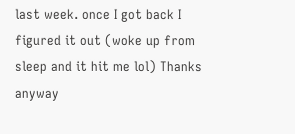last week. once I got back I figured it out (woke up from sleep and it hit me lol) Thanks anyway